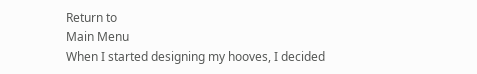Return to
Main Menu
When I started designing my hooves, I decided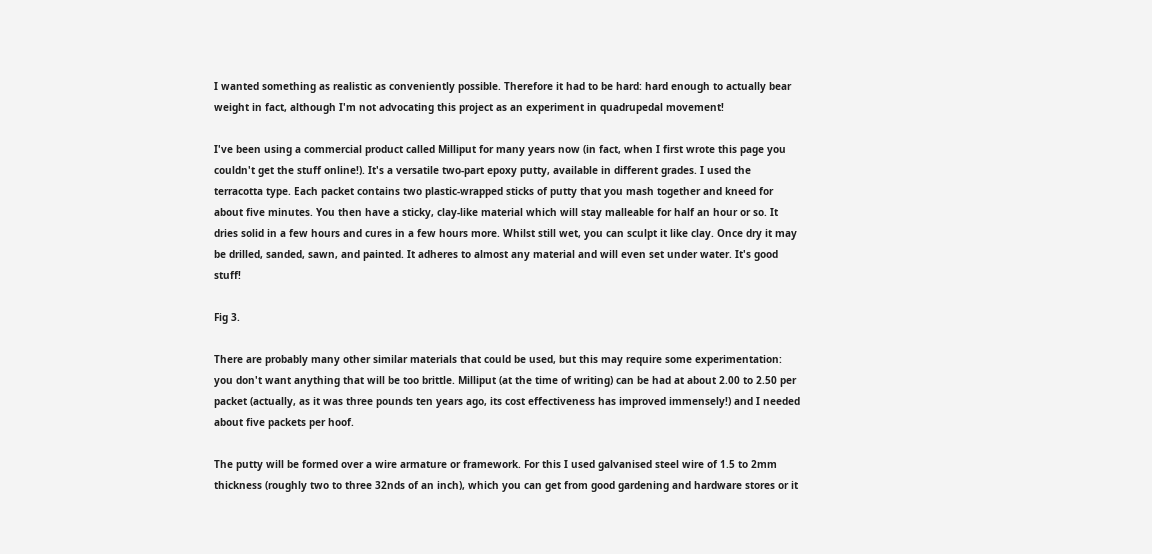I wanted something as realistic as conveniently possible. Therefore it had to be hard: hard enough to actually bear weight in fact, although I'm not advocating this project as an experiment in quadrupedal movement!

I've been using a commercial product called Milliput for many years now (in fact, when I first wrote this page you couldn't get the stuff online!). It's a versatile two-part epoxy putty, available in different grades. I used the terracotta type. Each packet contains two plastic-wrapped sticks of putty that you mash together and kneed for about five minutes. You then have a sticky, clay-like material which will stay malleable for half an hour or so. It dries solid in a few hours and cures in a few hours more. Whilst still wet, you can sculpt it like clay. Once dry it may be drilled, sanded, sawn, and painted. It adheres to almost any material and will even set under water. It's good stuff!

Fig 3.

There are probably many other similar materials that could be used, but this may require some experimentation: you don't want anything that will be too brittle. Milliput (at the time of writing) can be had at about 2.00 to 2.50 per packet (actually, as it was three pounds ten years ago, its cost effectiveness has improved immensely!) and I needed about five packets per hoof.

The putty will be formed over a wire armature or framework. For this I used galvanised steel wire of 1.5 to 2mm thickness (roughly two to three 32nds of an inch), which you can get from good gardening and hardware stores or it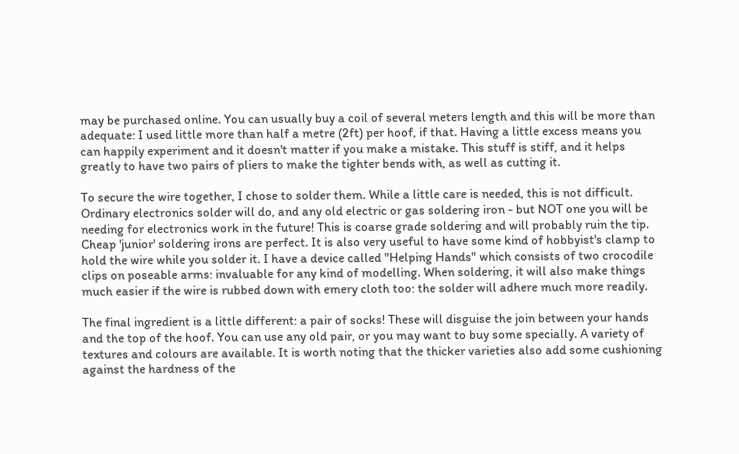may be purchased online. You can usually buy a coil of several meters length and this will be more than adequate: I used little more than half a metre (2ft) per hoof, if that. Having a little excess means you can happily experiment and it doesn't matter if you make a mistake. This stuff is stiff, and it helps greatly to have two pairs of pliers to make the tighter bends with, as well as cutting it.

To secure the wire together, I chose to solder them. While a little care is needed, this is not difficult. Ordinary electronics solder will do, and any old electric or gas soldering iron - but NOT one you will be needing for electronics work in the future! This is coarse grade soldering and will probably ruin the tip. Cheap 'junior' soldering irons are perfect. It is also very useful to have some kind of hobbyist's clamp to hold the wire while you solder it. I have a device called "Helping Hands" which consists of two crocodile clips on poseable arms: invaluable for any kind of modelling. When soldering, it will also make things much easier if the wire is rubbed down with emery cloth too: the solder will adhere much more readily.

The final ingredient is a little different: a pair of socks! These will disguise the join between your hands and the top of the hoof. You can use any old pair, or you may want to buy some specially. A variety of textures and colours are available. It is worth noting that the thicker varieties also add some cushioning against the hardness of the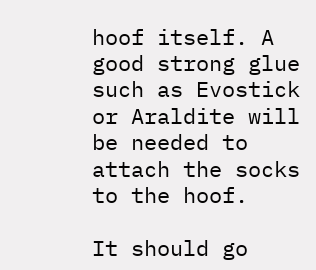hoof itself. A good strong glue such as Evostick or Araldite will be needed to attach the socks to the hoof.

It should go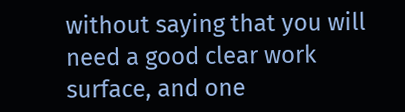without saying that you will need a good clear work surface, and one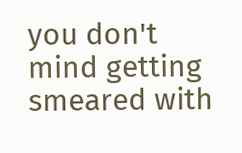you don't mind getting smeared with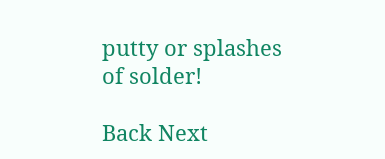putty or splashes of solder!

Back Next